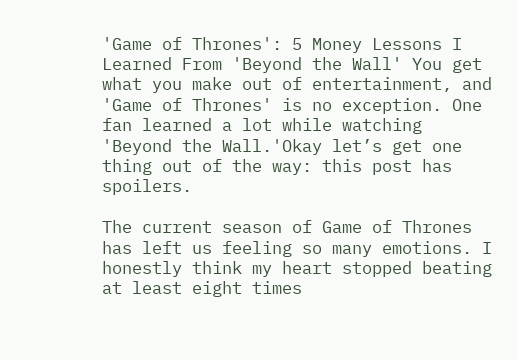'Game of Thrones': 5 Money Lessons I Learned From 'Beyond the Wall' You get what you make out of entertainment, and 'Game of Thrones' is no exception. One fan learned a lot while watching 'Beyond the Wall.'Okay let’s get one thing out of the way: this post has spoilers.

The current season of Game of Thrones has left us feeling so many emotions. I honestly think my heart stopped beating at least eight times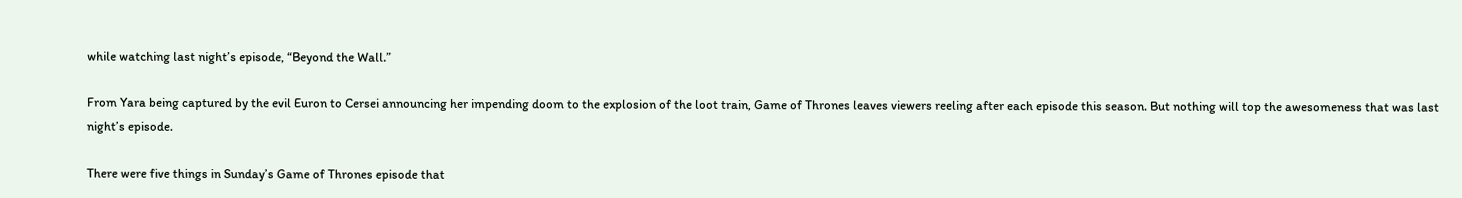while watching last night’s episode, “Beyond the Wall.”

From Yara being captured by the evil Euron to Cersei announcing her impending doom to the explosion of the loot train, Game of Thrones leaves viewers reeling after each episode this season. But nothing will top the awesomeness that was last night’s episode.

There were five things in Sunday’s Game of Thrones episode that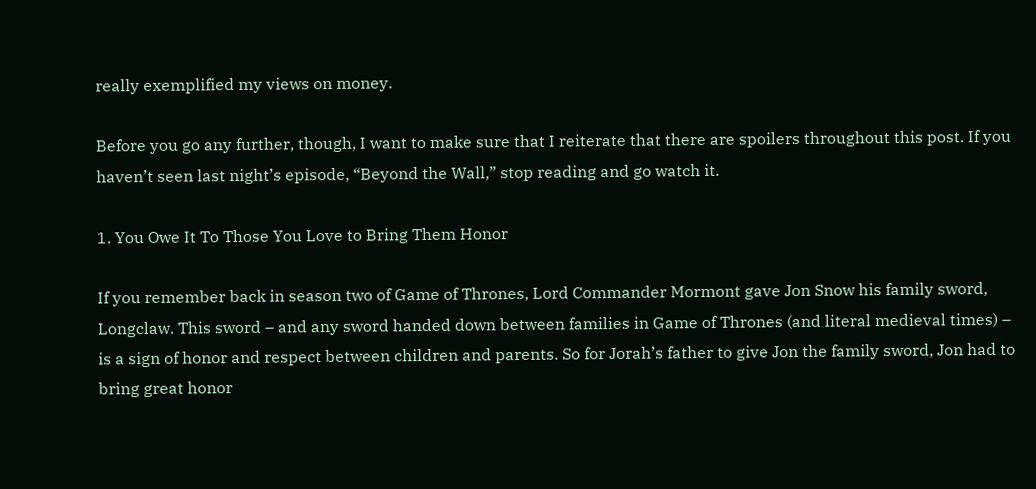really exemplified my views on money.

Before you go any further, though, I want to make sure that I reiterate that there are spoilers throughout this post. If you haven’t seen last night’s episode, “Beyond the Wall,” stop reading and go watch it.

1. You Owe It To Those You Love to Bring Them Honor

If you remember back in season two of Game of Thrones, Lord Commander Mormont gave Jon Snow his family sword, Longclaw. This sword – and any sword handed down between families in Game of Thrones (and literal medieval times) – is a sign of honor and respect between children and parents. So for Jorah’s father to give Jon the family sword, Jon had to bring great honor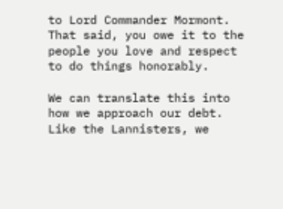to Lord Commander Mormont. That said, you owe it to the people you love and respect to do things honorably.

We can translate this into how we approach our debt. Like the Lannisters, we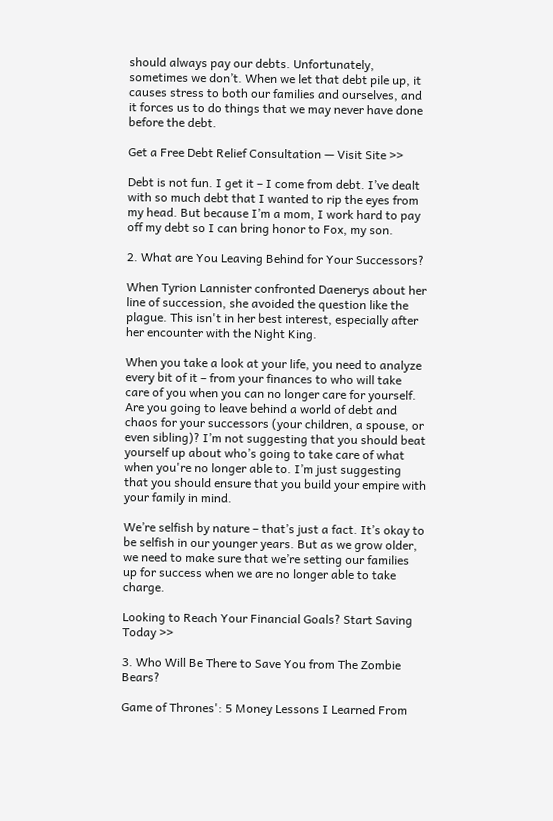should always pay our debts. Unfortunately, sometimes we don’t. When we let that debt pile up, it causes stress to both our families and ourselves, and it forces us to do things that we may never have done before the debt.

Get a Free Debt Relief Consultation — Visit Site >>

Debt is not fun. I get it – I come from debt. I’ve dealt with so much debt that I wanted to rip the eyes from my head. But because I’m a mom, I work hard to pay off my debt so I can bring honor to Fox, my son.

2. What are You Leaving Behind for Your Successors?

When Tyrion Lannister confronted Daenerys about her line of succession, she avoided the question like the plague. This isn't in her best interest, especially after her encounter with the Night King.

When you take a look at your life, you need to analyze every bit of it – from your finances to who will take care of you when you can no longer care for yourself. Are you going to leave behind a world of debt and chaos for your successors (your children, a spouse, or even sibling)? I’m not suggesting that you should beat yourself up about who’s going to take care of what when you're no longer able to. I’m just suggesting that you should ensure that you build your empire with your family in mind.

We’re selfish by nature – that’s just a fact. It’s okay to be selfish in our younger years. But as we grow older, we need to make sure that we’re setting our families up for success when we are no longer able to take charge.

Looking to Reach Your Financial Goals? Start Saving Today >>

3. Who Will Be There to Save You from The Zombie Bears?

Game of Thrones': 5 Money Lessons I Learned From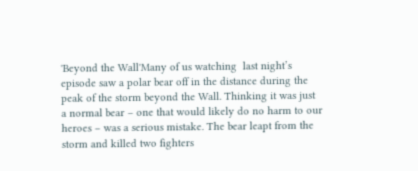'Beyond the Wall'Many of us watching  last night’s episode saw a polar bear off in the distance during the peak of the storm beyond the Wall. Thinking it was just a normal bear – one that would likely do no harm to our heroes – was a serious mistake. The bear leapt from the storm and killed two fighters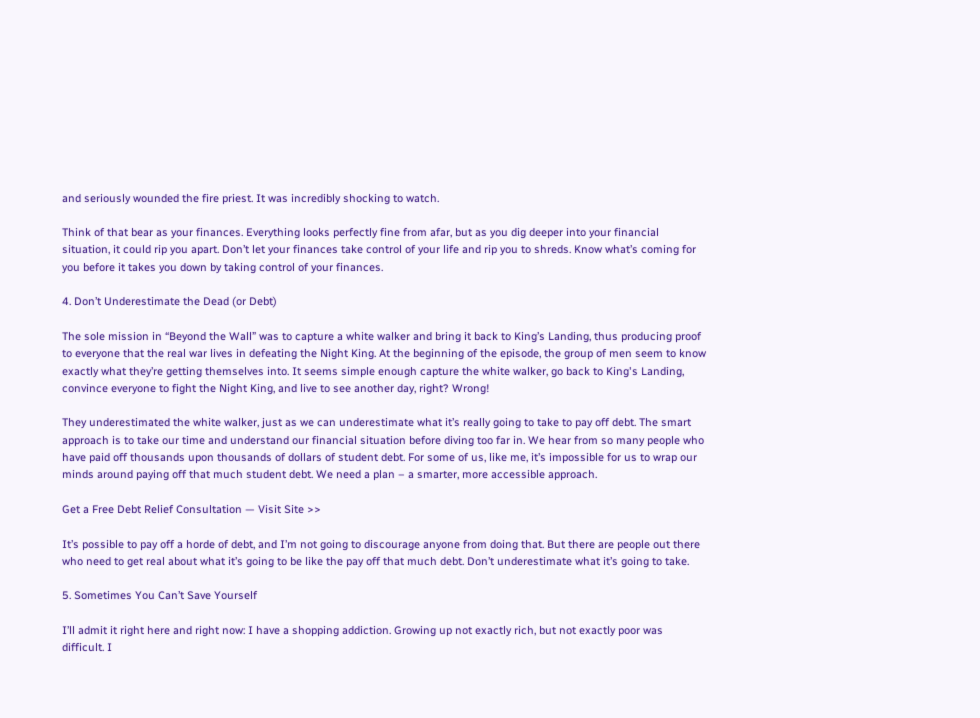and seriously wounded the fire priest. It was incredibly shocking to watch.

Think of that bear as your finances. Everything looks perfectly fine from afar, but as you dig deeper into your financial situation, it could rip you apart. Don’t let your finances take control of your life and rip you to shreds. Know what’s coming for you before it takes you down by taking control of your finances.

4. Don’t Underestimate the Dead (or Debt)

The sole mission in “Beyond the Wall” was to capture a white walker and bring it back to King’s Landing, thus producing proof to everyone that the real war lives in defeating the Night King. At the beginning of the episode, the group of men seem to know exactly what they’re getting themselves into. It seems simple enough capture the white walker, go back to King's Landing, convince everyone to fight the Night King, and live to see another day, right? Wrong!

They underestimated the white walker, just as we can underestimate what it’s really going to take to pay off debt. The smart approach is to take our time and understand our financial situation before diving too far in. We hear from so many people who have paid off thousands upon thousands of dollars of student debt. For some of us, like me, it’s impossible for us to wrap our minds around paying off that much student debt. We need a plan – a smarter, more accessible approach.

Get a Free Debt Relief Consultation — Visit Site >>

It’s possible to pay off a horde of debt, and I’m not going to discourage anyone from doing that. But there are people out there who need to get real about what it’s going to be like the pay off that much debt. Don’t underestimate what it’s going to take.

5. Sometimes You Can’t Save Yourself

I’ll admit it right here and right now: I have a shopping addiction. Growing up not exactly rich, but not exactly poor was difficult. I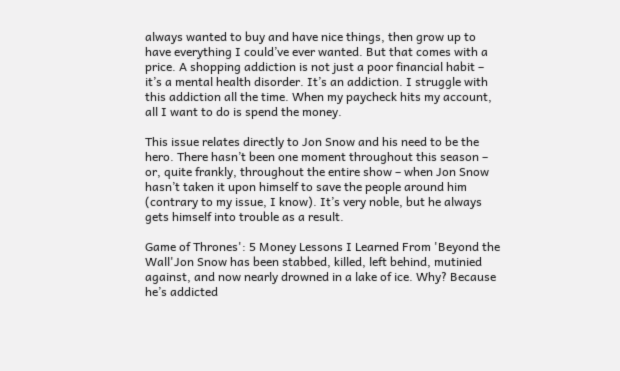always wanted to buy and have nice things, then grow up to have everything I could’ve ever wanted. But that comes with a price. A shopping addiction is not just a poor financial habit – it’s a mental health disorder. It’s an addiction. I struggle with this addiction all the time. When my paycheck hits my account, all I want to do is spend the money.

This issue relates directly to Jon Snow and his need to be the hero. There hasn’t been one moment throughout this season – or, quite frankly, throughout the entire show – when Jon Snow hasn’t taken it upon himself to save the people around him (contrary to my issue, I know). It’s very noble, but he always gets himself into trouble as a result.

Game of Thrones': 5 Money Lessons I Learned From 'Beyond the Wall'Jon Snow has been stabbed, killed, left behind, mutinied against, and now nearly drowned in a lake of ice. Why? Because he’s addicted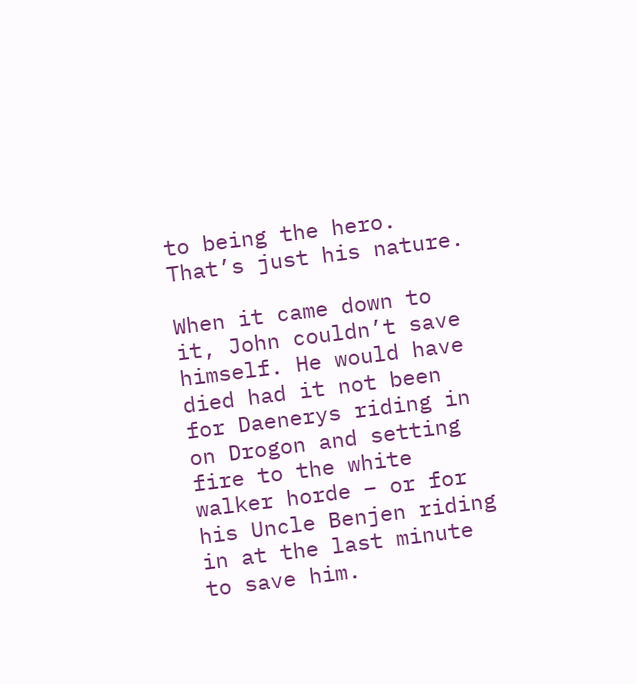to being the hero. That’s just his nature.

When it came down to it, John couldn’t save himself. He would have died had it not been for Daenerys riding in on Drogon and setting fire to the white walker horde – or for his Uncle Benjen riding in at the last minute to save him.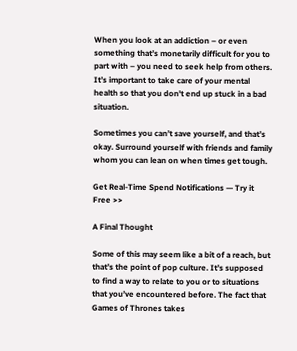When you look at an addiction – or even something that’s monetarily difficult for you to part with – you need to seek help from others. It’s important to take care of your mental health so that you don't end up stuck in a bad situation.

Sometimes you can’t save yourself, and that’s okay. Surround yourself with friends and family whom you can lean on when times get tough.

Get Real-Time Spend Notifications — Try it Free >>

A Final Thought

Some of this may seem like a bit of a reach, but that’s the point of pop culture. It’s supposed to find a way to relate to you or to situations that you’ve encountered before. The fact that Games of Thrones takes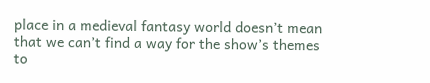place in a medieval fantasy world doesn’t mean that we can’t find a way for the show’s themes to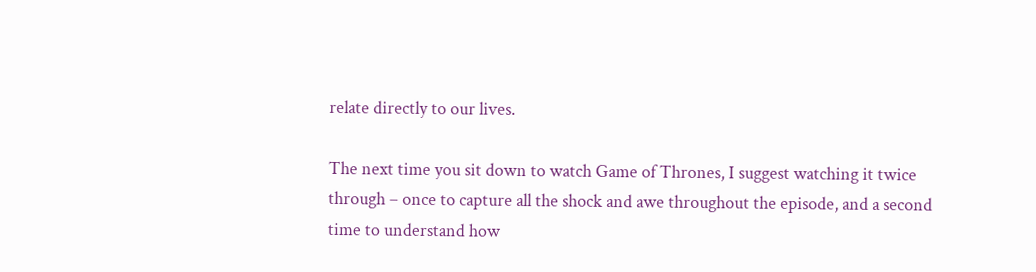relate directly to our lives.

The next time you sit down to watch Game of Thrones, I suggest watching it twice through – once to capture all the shock and awe throughout the episode, and a second time to understand how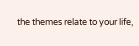the themes relate to your life,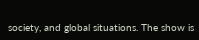society, and global situations. The show is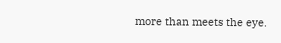more than meets the eye.